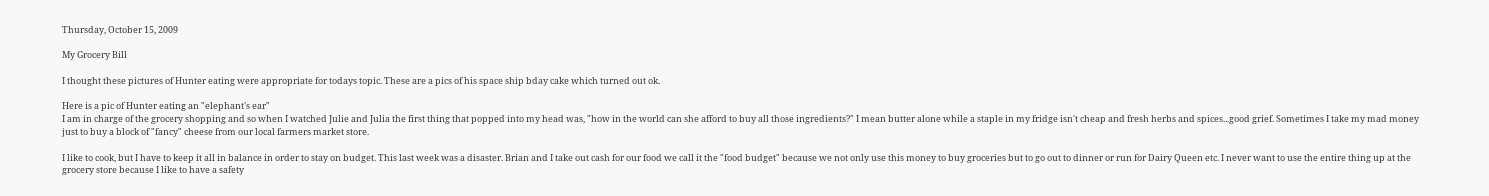Thursday, October 15, 2009

My Grocery Bill

I thought these pictures of Hunter eating were appropriate for todays topic. These are a pics of his space ship bday cake which turned out ok.

Here is a pic of Hunter eating an "elephant's ear"
I am in charge of the grocery shopping and so when I watched Julie and Julia the first thing that popped into my head was, "how in the world can she afford to buy all those ingredients?" I mean butter alone while a staple in my fridge isn't cheap and fresh herbs and spices...good grief. Sometimes I take my mad money just to buy a block of "fancy" cheese from our local farmers market store.

I like to cook, but I have to keep it all in balance in order to stay on budget. This last week was a disaster. Brian and I take out cash for our food we call it the "food budget" because we not only use this money to buy groceries but to go out to dinner or run for Dairy Queen etc. I never want to use the entire thing up at the grocery store because I like to have a safety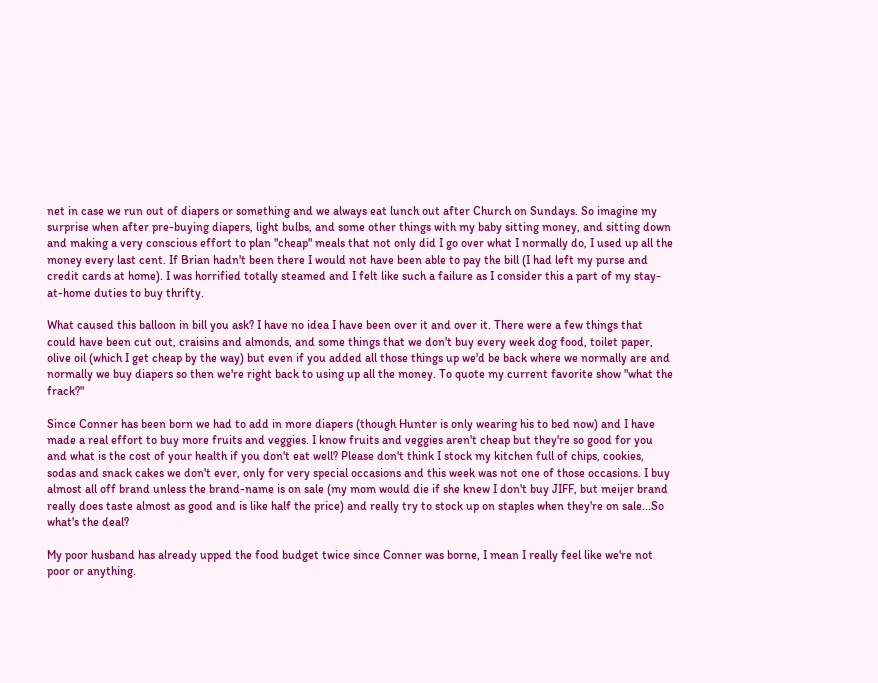net in case we run out of diapers or something and we always eat lunch out after Church on Sundays. So imagine my surprise when after pre-buying diapers, light bulbs, and some other things with my baby sitting money, and sitting down and making a very conscious effort to plan "cheap" meals that not only did I go over what I normally do, I used up all the money every last cent. If Brian hadn't been there I would not have been able to pay the bill (I had left my purse and credit cards at home). I was horrified totally steamed and I felt like such a failure as I consider this a part of my stay-at-home duties to buy thrifty.

What caused this balloon in bill you ask? I have no idea I have been over it and over it. There were a few things that could have been cut out, craisins and almonds, and some things that we don't buy every week dog food, toilet paper, olive oil (which I get cheap by the way) but even if you added all those things up we'd be back where we normally are and normally we buy diapers so then we're right back to using up all the money. To quote my current favorite show "what the frack?"

Since Conner has been born we had to add in more diapers (though Hunter is only wearing his to bed now) and I have made a real effort to buy more fruits and veggies. I know fruits and veggies aren't cheap but they're so good for you and what is the cost of your health if you don't eat well? Please don't think I stock my kitchen full of chips, cookies, sodas and snack cakes we don't ever, only for very special occasions and this week was not one of those occasions. I buy almost all off brand unless the brand-name is on sale (my mom would die if she knew I don't buy JIFF, but meijer brand really does taste almost as good and is like half the price) and really try to stock up on staples when they're on sale...So what's the deal?

My poor husband has already upped the food budget twice since Conner was borne, I mean I really feel like we're not poor or anything.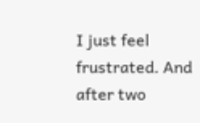I just feel frustrated. And after two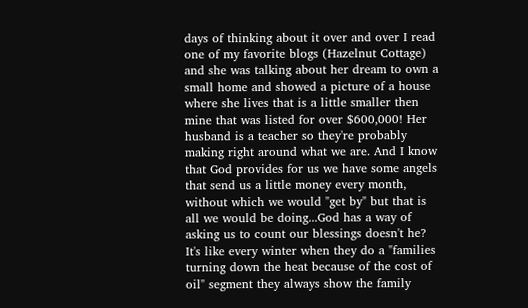days of thinking about it over and over I read one of my favorite blogs (Hazelnut Cottage) and she was talking about her dream to own a small home and showed a picture of a house where she lives that is a little smaller then mine that was listed for over $600,000! Her husband is a teacher so they're probably making right around what we are. And I know that God provides for us we have some angels that send us a little money every month, without which we would "get by" but that is all we would be doing...God has a way of asking us to count our blessings doesn't he? It's like every winter when they do a "families turning down the heat because of the cost of oil" segment they always show the family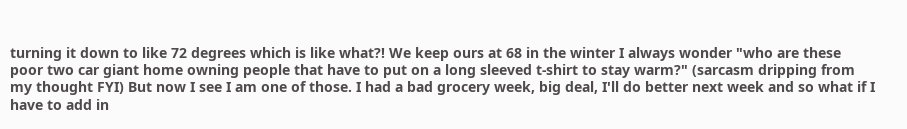turning it down to like 72 degrees which is like what?! We keep ours at 68 in the winter I always wonder "who are these poor two car giant home owning people that have to put on a long sleeved t-shirt to stay warm?" (sarcasm dripping from my thought FYI) But now I see I am one of those. I had a bad grocery week, big deal, I'll do better next week and so what if I have to add in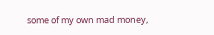some of my own mad money,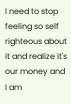I need to stop feeling so self righteous about it and realize it's our money and I am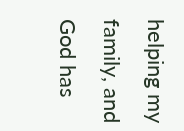helping my family, and God has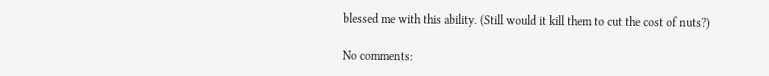blessed me with this ability. (Still would it kill them to cut the cost of nuts?)

No comments: